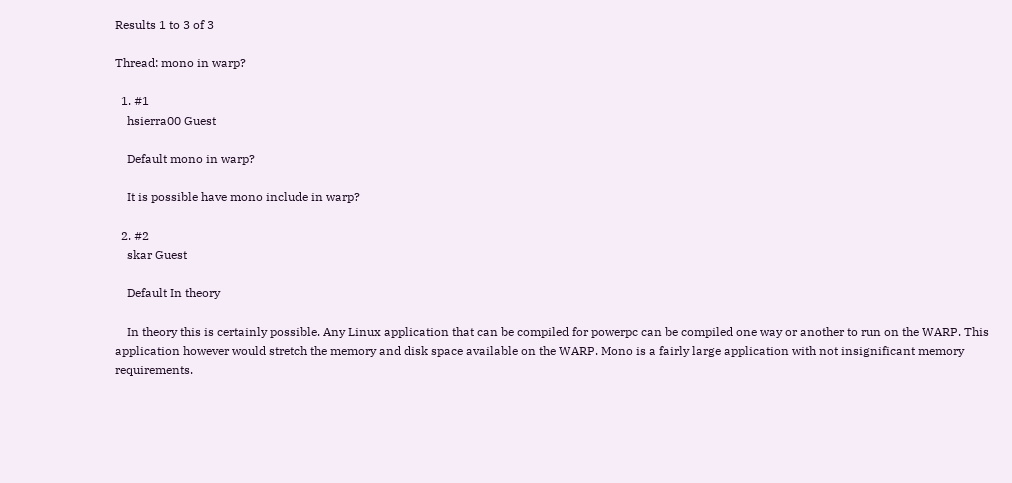Results 1 to 3 of 3

Thread: mono in warp?

  1. #1
    hsierra00 Guest

    Default mono in warp?

    It is possible have mono include in warp?

  2. #2
    skar Guest

    Default In theory

    In theory this is certainly possible. Any Linux application that can be compiled for powerpc can be compiled one way or another to run on the WARP. This application however would stretch the memory and disk space available on the WARP. Mono is a fairly large application with not insignificant memory requirements.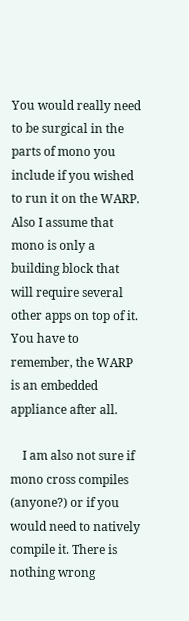You would really need to be surgical in the parts of mono you include if you wished to run it on the WARP. Also I assume that mono is only a building block that will require several other apps on top of it. You have to remember, the WARP is an embedded appliance after all.

    I am also not sure if mono cross compiles (anyone?) or if you would need to natively compile it. There is nothing wrong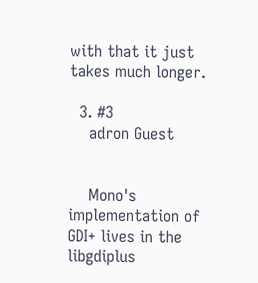with that it just takes much longer.

  3. #3
    adron Guest


    Mono's implementation of GDI+ lives in the libgdiplus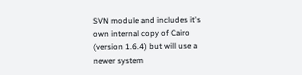SVN module and includes it's own internal copy of Cairo (version 1.6.4) but will use a newer system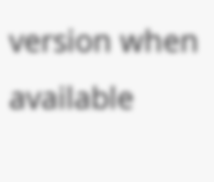version when available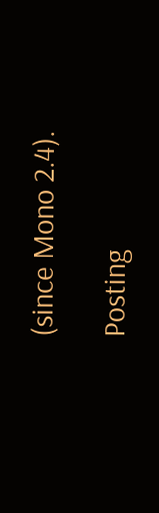(since Mono 2.4).

Posting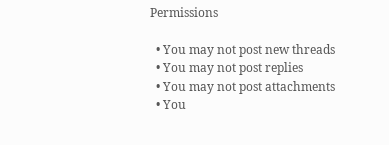Permissions

  • You may not post new threads
  • You may not post replies
  • You may not post attachments
  • You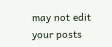may not edit your posts